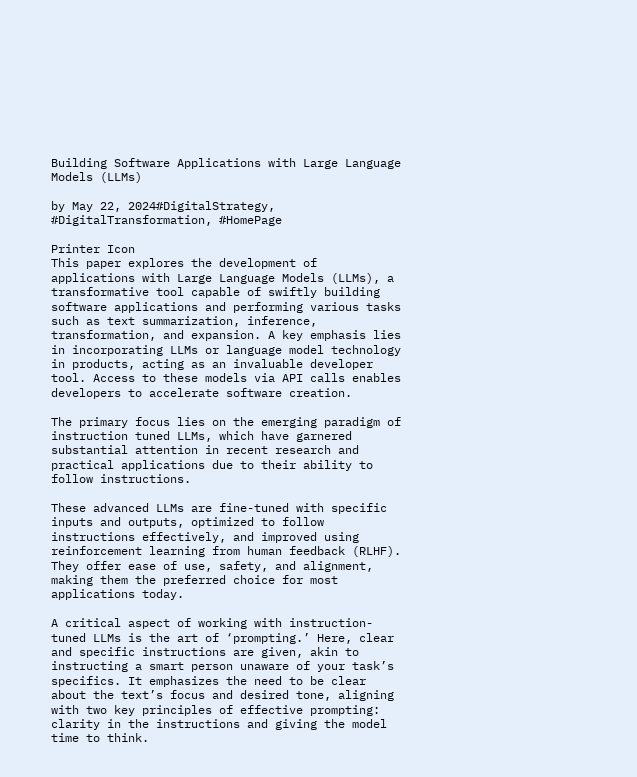Building Software Applications with Large Language Models (LLMs)

by May 22, 2024#DigitalStrategy, #DigitalTransformation, #HomePage

Printer Icon
This paper explores the development of applications with Large Language Models (LLMs), a transformative tool capable of swiftly building software applications and performing various tasks such as text summarization, inference, transformation, and expansion. A key emphasis lies in incorporating LLMs or language model technology in products, acting as an invaluable developer tool. Access to these models via API calls enables developers to accelerate software creation.

The primary focus lies on the emerging paradigm of instruction tuned LLMs, which have garnered substantial attention in recent research and practical applications due to their ability to follow instructions.

These advanced LLMs are fine-tuned with specific inputs and outputs, optimized to follow instructions effectively, and improved using reinforcement learning from human feedback (RLHF). They offer ease of use, safety, and alignment, making them the preferred choice for most applications today.

A critical aspect of working with instruction-tuned LLMs is the art of ‘prompting.’ Here, clear and specific instructions are given, akin to instructing a smart person unaware of your task’s specifics. It emphasizes the need to be clear about the text’s focus and desired tone, aligning with two key principles of effective prompting: clarity in the instructions and giving the model time to think.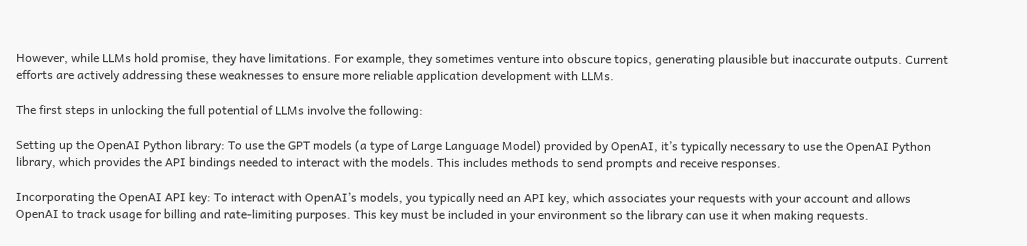However, while LLMs hold promise, they have limitations. For example, they sometimes venture into obscure topics, generating plausible but inaccurate outputs. Current efforts are actively addressing these weaknesses to ensure more reliable application development with LLMs.

The first steps in unlocking the full potential of LLMs involve the following:

Setting up the OpenAI Python library: To use the GPT models (a type of Large Language Model) provided by OpenAI, it’s typically necessary to use the OpenAI Python library, which provides the API bindings needed to interact with the models. This includes methods to send prompts and receive responses.

Incorporating the OpenAI API key: To interact with OpenAI’s models, you typically need an API key, which associates your requests with your account and allows OpenAI to track usage for billing and rate-limiting purposes. This key must be included in your environment so the library can use it when making requests.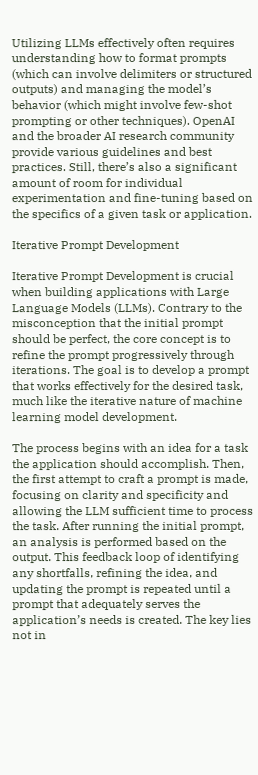Utilizing LLMs effectively often requires understanding how to format prompts (which can involve delimiters or structured outputs) and managing the model’s behavior (which might involve few-shot prompting or other techniques). OpenAI and the broader AI research community provide various guidelines and best practices. Still, there’s also a significant amount of room for individual experimentation and fine-tuning based on the specifics of a given task or application.

Iterative Prompt Development

Iterative Prompt Development is crucial when building applications with Large Language Models (LLMs). Contrary to the misconception that the initial prompt should be perfect, the core concept is to refine the prompt progressively through iterations. The goal is to develop a prompt that works effectively for the desired task, much like the iterative nature of machine learning model development.

The process begins with an idea for a task the application should accomplish. Then, the first attempt to craft a prompt is made, focusing on clarity and specificity and allowing the LLM sufficient time to process the task. After running the initial prompt, an analysis is performed based on the output. This feedback loop of identifying any shortfalls, refining the idea, and updating the prompt is repeated until a prompt that adequately serves the application’s needs is created. The key lies not in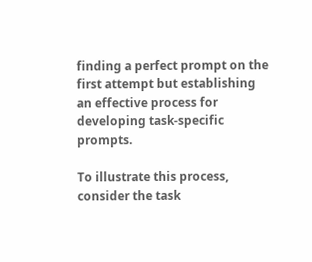finding a perfect prompt on the first attempt but establishing an effective process for developing task-specific prompts.

To illustrate this process, consider the task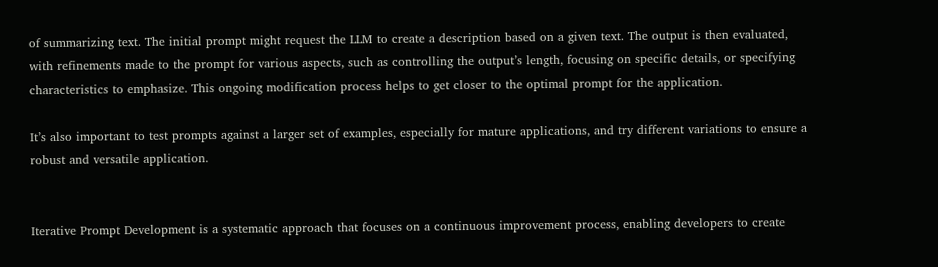of summarizing text. The initial prompt might request the LLM to create a description based on a given text. The output is then evaluated, with refinements made to the prompt for various aspects, such as controlling the output’s length, focusing on specific details, or specifying characteristics to emphasize. This ongoing modification process helps to get closer to the optimal prompt for the application.

It’s also important to test prompts against a larger set of examples, especially for mature applications, and try different variations to ensure a robust and versatile application.


Iterative Prompt Development is a systematic approach that focuses on a continuous improvement process, enabling developers to create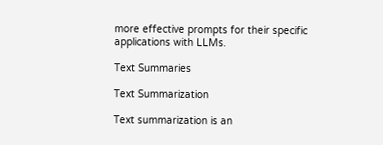more effective prompts for their specific applications with LLMs.

Text Summaries

Text Summarization

Text summarization is an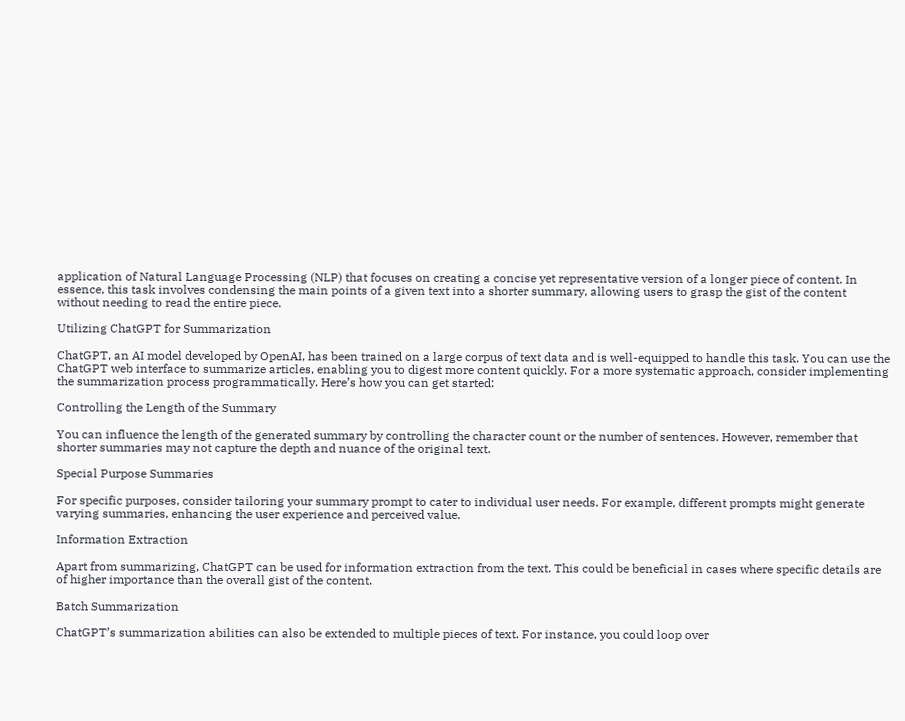application of Natural Language Processing (NLP) that focuses on creating a concise yet representative version of a longer piece of content. In essence, this task involves condensing the main points of a given text into a shorter summary, allowing users to grasp the gist of the content without needing to read the entire piece.

Utilizing ChatGPT for Summarization

ChatGPT, an AI model developed by OpenAI, has been trained on a large corpus of text data and is well-equipped to handle this task. You can use the ChatGPT web interface to summarize articles, enabling you to digest more content quickly. For a more systematic approach, consider implementing the summarization process programmatically. Here’s how you can get started:

Controlling the Length of the Summary

You can influence the length of the generated summary by controlling the character count or the number of sentences. However, remember that shorter summaries may not capture the depth and nuance of the original text.

Special Purpose Summaries

For specific purposes, consider tailoring your summary prompt to cater to individual user needs. For example, different prompts might generate varying summaries, enhancing the user experience and perceived value.

Information Extraction

Apart from summarizing, ChatGPT can be used for information extraction from the text. This could be beneficial in cases where specific details are of higher importance than the overall gist of the content.

Batch Summarization

ChatGPT’s summarization abilities can also be extended to multiple pieces of text. For instance, you could loop over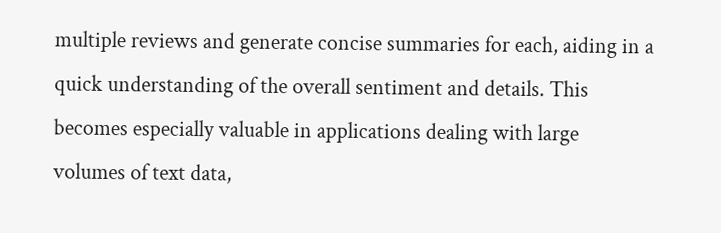multiple reviews and generate concise summaries for each, aiding in a quick understanding of the overall sentiment and details. This becomes especially valuable in applications dealing with large volumes of text data,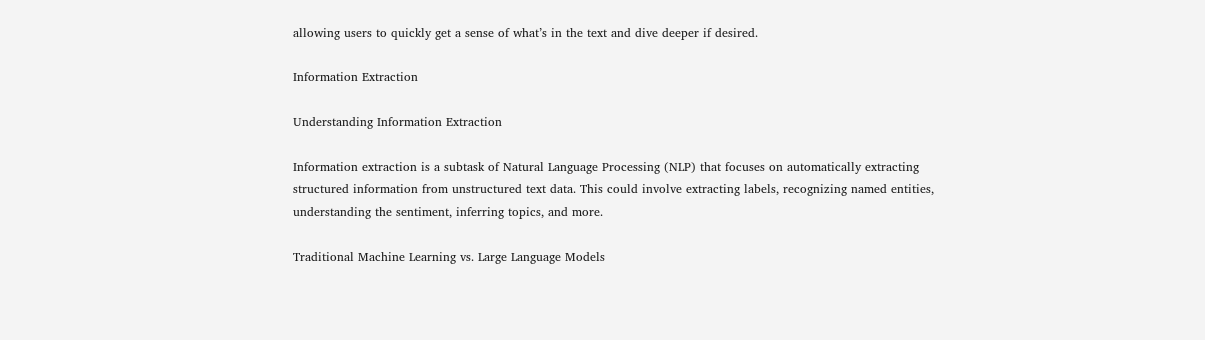allowing users to quickly get a sense of what’s in the text and dive deeper if desired.

Information Extraction

Understanding Information Extraction

Information extraction is a subtask of Natural Language Processing (NLP) that focuses on automatically extracting structured information from unstructured text data. This could involve extracting labels, recognizing named entities, understanding the sentiment, inferring topics, and more.

Traditional Machine Learning vs. Large Language Models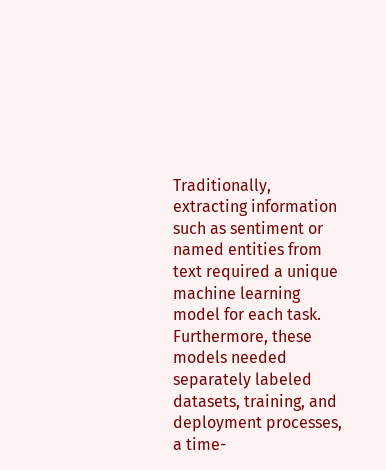Traditionally, extracting information such as sentiment or named entities from text required a unique machine learning model for each task. Furthermore, these models needed separately labeled datasets, training, and deployment processes, a time-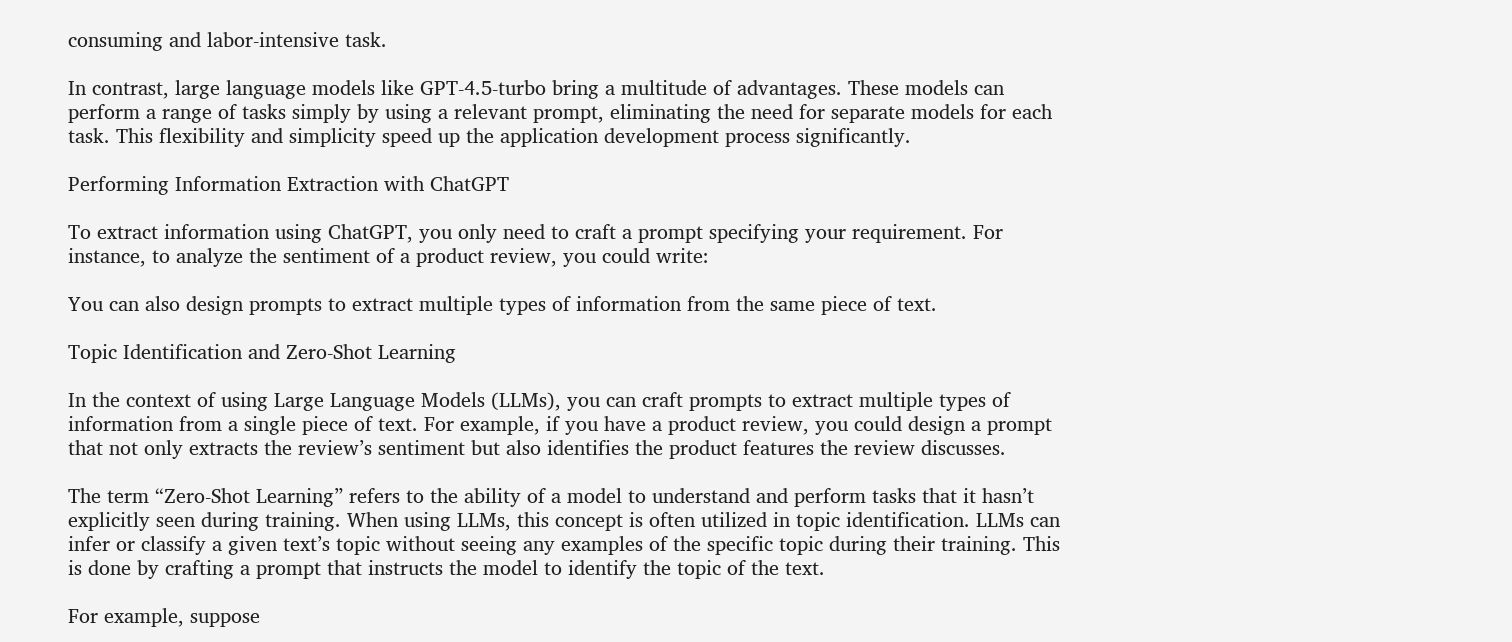consuming and labor-intensive task.

In contrast, large language models like GPT-4.5-turbo bring a multitude of advantages. These models can perform a range of tasks simply by using a relevant prompt, eliminating the need for separate models for each task. This flexibility and simplicity speed up the application development process significantly.

Performing Information Extraction with ChatGPT

To extract information using ChatGPT, you only need to craft a prompt specifying your requirement. For instance, to analyze the sentiment of a product review, you could write:

You can also design prompts to extract multiple types of information from the same piece of text.

Topic Identification and Zero-Shot Learning

In the context of using Large Language Models (LLMs), you can craft prompts to extract multiple types of information from a single piece of text. For example, if you have a product review, you could design a prompt that not only extracts the review’s sentiment but also identifies the product features the review discusses.

The term “Zero-Shot Learning” refers to the ability of a model to understand and perform tasks that it hasn’t explicitly seen during training. When using LLMs, this concept is often utilized in topic identification. LLMs can infer or classify a given text’s topic without seeing any examples of the specific topic during their training. This is done by crafting a prompt that instructs the model to identify the topic of the text.

For example, suppose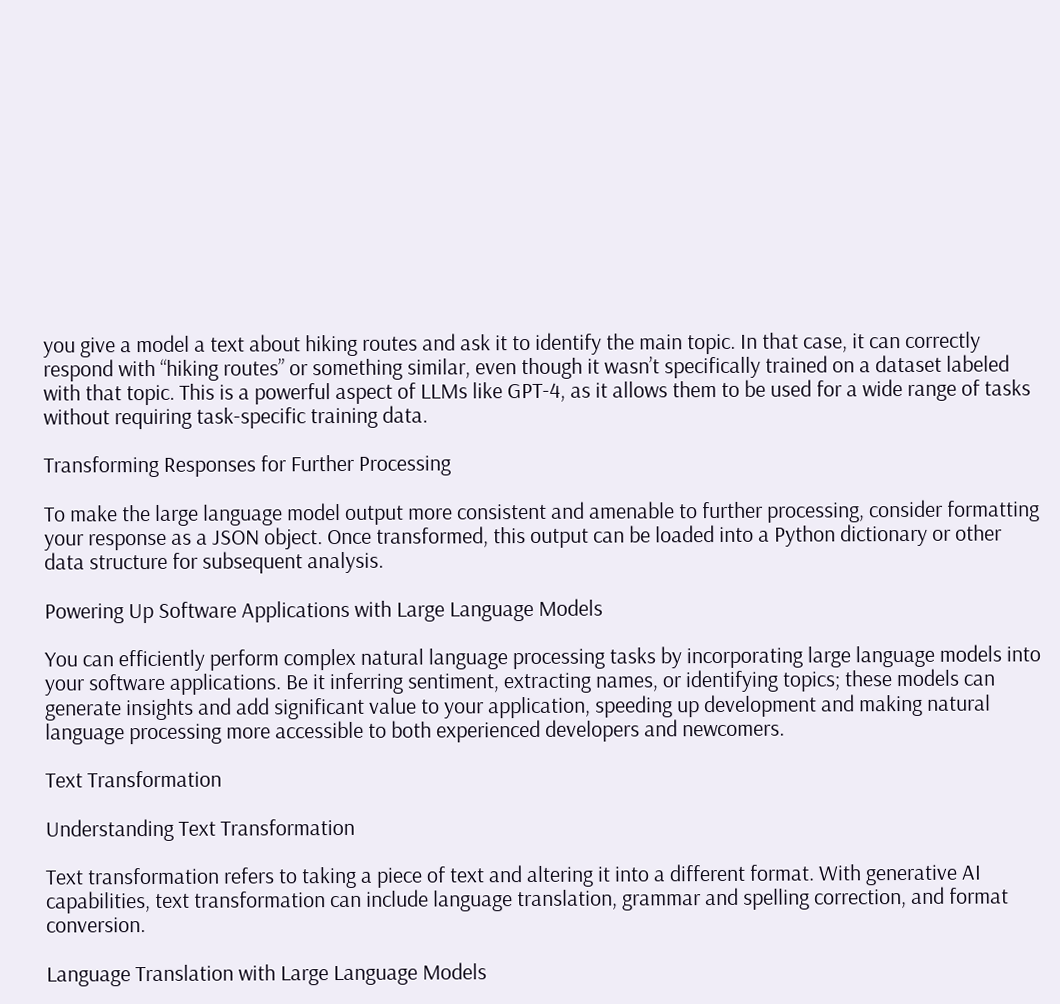you give a model a text about hiking routes and ask it to identify the main topic. In that case, it can correctly respond with “hiking routes” or something similar, even though it wasn’t specifically trained on a dataset labeled with that topic. This is a powerful aspect of LLMs like GPT-4, as it allows them to be used for a wide range of tasks without requiring task-specific training data.

Transforming Responses for Further Processing

To make the large language model output more consistent and amenable to further processing, consider formatting your response as a JSON object. Once transformed, this output can be loaded into a Python dictionary or other data structure for subsequent analysis.

Powering Up Software Applications with Large Language Models

You can efficiently perform complex natural language processing tasks by incorporating large language models into your software applications. Be it inferring sentiment, extracting names, or identifying topics; these models can generate insights and add significant value to your application, speeding up development and making natural language processing more accessible to both experienced developers and newcomers.

Text Transformation

Understanding Text Transformation

Text transformation refers to taking a piece of text and altering it into a different format. With generative AI capabilities, text transformation can include language translation, grammar and spelling correction, and format conversion.

Language Translation with Large Language Models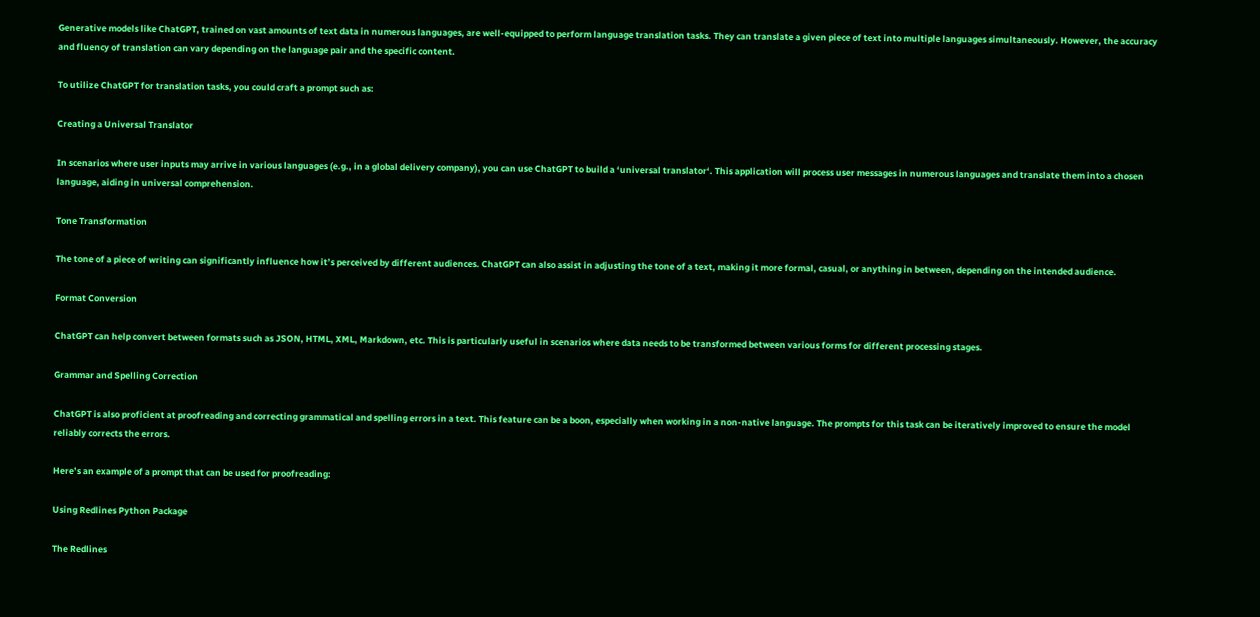Generative models like ChatGPT, trained on vast amounts of text data in numerous languages, are well-equipped to perform language translation tasks. They can translate a given piece of text into multiple languages simultaneously. However, the accuracy and fluency of translation can vary depending on the language pair and the specific content.

To utilize ChatGPT for translation tasks, you could craft a prompt such as:

Creating a Universal Translator

In scenarios where user inputs may arrive in various languages (e.g., in a global delivery company), you can use ChatGPT to build a ‘universal translator‘. This application will process user messages in numerous languages and translate them into a chosen language, aiding in universal comprehension.

Tone Transformation

The tone of a piece of writing can significantly influence how it’s perceived by different audiences. ChatGPT can also assist in adjusting the tone of a text, making it more formal, casual, or anything in between, depending on the intended audience.

Format Conversion

ChatGPT can help convert between formats such as JSON, HTML, XML, Markdown, etc. This is particularly useful in scenarios where data needs to be transformed between various forms for different processing stages.

Grammar and Spelling Correction

ChatGPT is also proficient at proofreading and correcting grammatical and spelling errors in a text. This feature can be a boon, especially when working in a non-native language. The prompts for this task can be iteratively improved to ensure the model reliably corrects the errors.

Here’s an example of a prompt that can be used for proofreading:

Using Redlines Python Package

The Redlines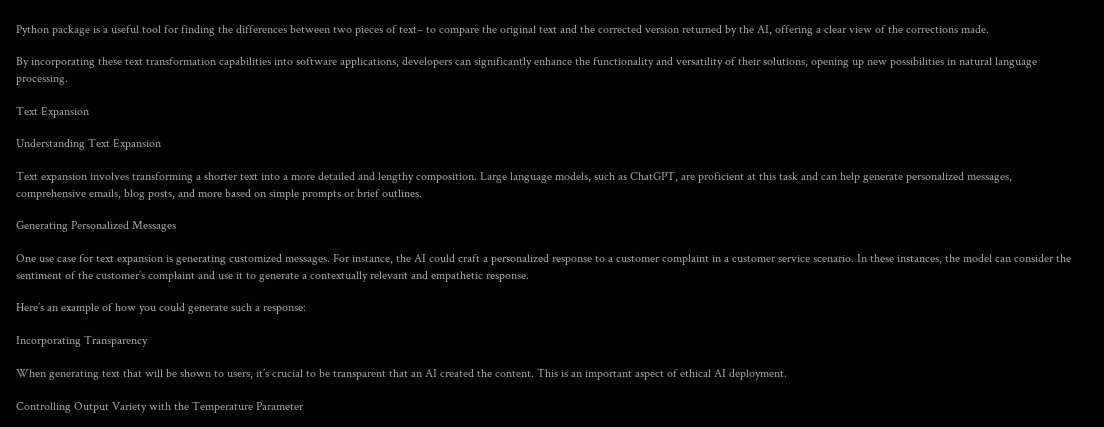Python package is a useful tool for finding the differences between two pieces of text– to compare the original text and the corrected version returned by the AI, offering a clear view of the corrections made.

By incorporating these text transformation capabilities into software applications, developers can significantly enhance the functionality and versatility of their solutions, opening up new possibilities in natural language processing.

Text Expansion

Understanding Text Expansion

Text expansion involves transforming a shorter text into a more detailed and lengthy composition. Large language models, such as ChatGPT, are proficient at this task and can help generate personalized messages, comprehensive emails, blog posts, and more based on simple prompts or brief outlines.

Generating Personalized Messages

One use case for text expansion is generating customized messages. For instance, the AI could craft a personalized response to a customer complaint in a customer service scenario. In these instances, the model can consider the sentiment of the customer’s complaint and use it to generate a contextually relevant and empathetic response.

Here’s an example of how you could generate such a response:

Incorporating Transparency

When generating text that will be shown to users, it’s crucial to be transparent that an AI created the content. This is an important aspect of ethical AI deployment.

Controlling Output Variety with the Temperature Parameter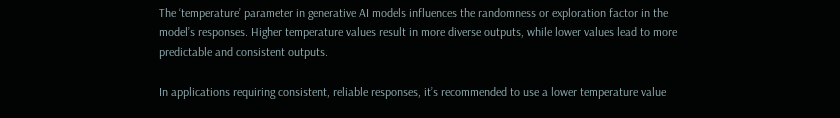The ‘temperature’ parameter in generative AI models influences the randomness or exploration factor in the model’s responses. Higher temperature values result in more diverse outputs, while lower values lead to more predictable and consistent outputs.

In applications requiring consistent, reliable responses, it’s recommended to use a lower temperature value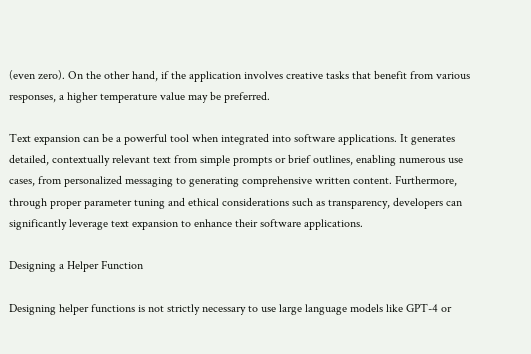(even zero). On the other hand, if the application involves creative tasks that benefit from various responses, a higher temperature value may be preferred.

Text expansion can be a powerful tool when integrated into software applications. It generates detailed, contextually relevant text from simple prompts or brief outlines, enabling numerous use cases, from personalized messaging to generating comprehensive written content. Furthermore, through proper parameter tuning and ethical considerations such as transparency, developers can significantly leverage text expansion to enhance their software applications.

Designing a Helper Function

Designing helper functions is not strictly necessary to use large language models like GPT-4 or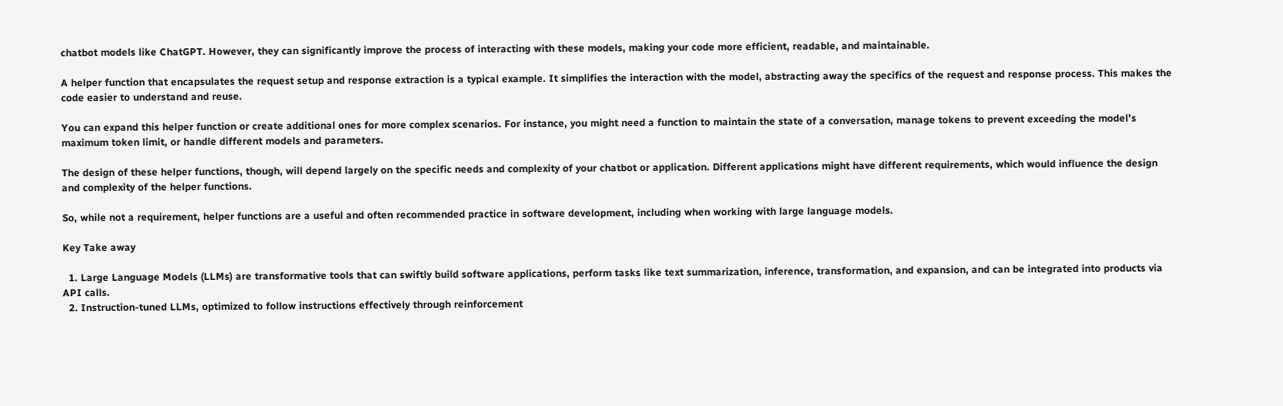chatbot models like ChatGPT. However, they can significantly improve the process of interacting with these models, making your code more efficient, readable, and maintainable.

A helper function that encapsulates the request setup and response extraction is a typical example. It simplifies the interaction with the model, abstracting away the specifics of the request and response process. This makes the code easier to understand and reuse.

You can expand this helper function or create additional ones for more complex scenarios. For instance, you might need a function to maintain the state of a conversation, manage tokens to prevent exceeding the model’s maximum token limit, or handle different models and parameters.

The design of these helper functions, though, will depend largely on the specific needs and complexity of your chatbot or application. Different applications might have different requirements, which would influence the design and complexity of the helper functions.

So, while not a requirement, helper functions are a useful and often recommended practice in software development, including when working with large language models.

Key Take away

  1. Large Language Models (LLMs) are transformative tools that can swiftly build software applications, perform tasks like text summarization, inference, transformation, and expansion, and can be integrated into products via API calls.
  2. Instruction-tuned LLMs, optimized to follow instructions effectively through reinforcement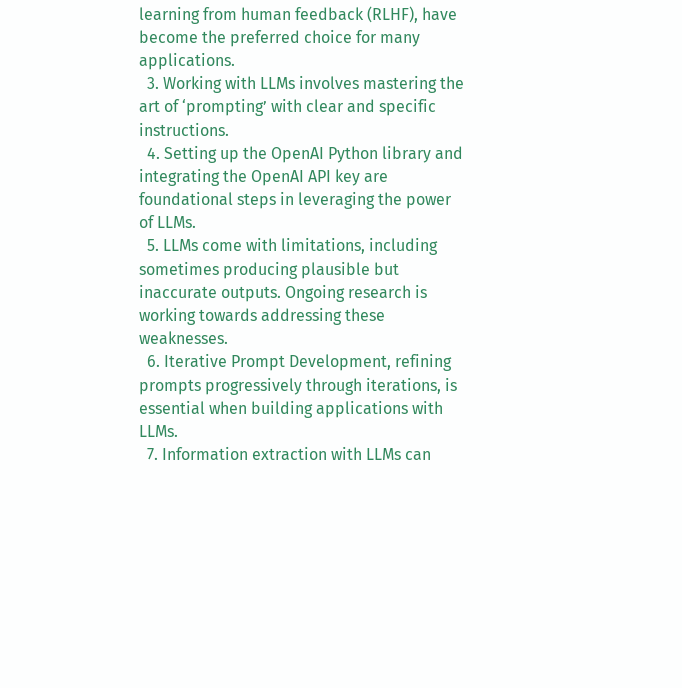learning from human feedback (RLHF), have become the preferred choice for many applications.
  3. Working with LLMs involves mastering the art of ‘prompting’ with clear and specific instructions.
  4. Setting up the OpenAI Python library and integrating the OpenAI API key are foundational steps in leveraging the power of LLMs.
  5. LLMs come with limitations, including sometimes producing plausible but inaccurate outputs. Ongoing research is working towards addressing these weaknesses.
  6. Iterative Prompt Development, refining prompts progressively through iterations, is essential when building applications with LLMs.
  7. Information extraction with LLMs can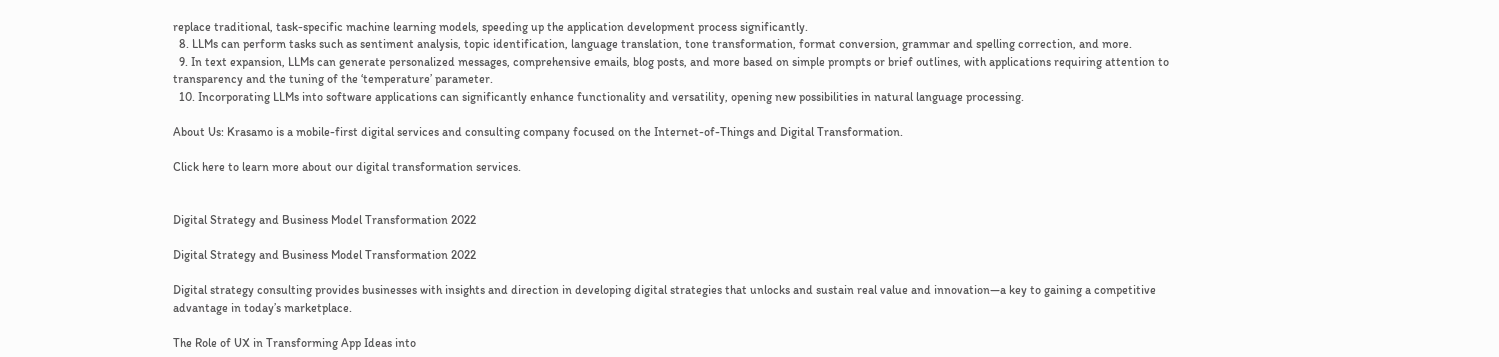replace traditional, task-specific machine learning models, speeding up the application development process significantly.
  8. LLMs can perform tasks such as sentiment analysis, topic identification, language translation, tone transformation, format conversion, grammar and spelling correction, and more.
  9. In text expansion, LLMs can generate personalized messages, comprehensive emails, blog posts, and more based on simple prompts or brief outlines, with applications requiring attention to transparency and the tuning of the ‘temperature’ parameter.
  10. Incorporating LLMs into software applications can significantly enhance functionality and versatility, opening new possibilities in natural language processing.

About Us: Krasamo is a mobile-first digital services and consulting company focused on the Internet-of-Things and Digital Transformation.

Click here to learn more about our digital transformation services.


Digital Strategy and Business Model Transformation 2022

Digital Strategy and Business Model Transformation 2022

Digital strategy consulting provides businesses with insights and direction in developing digital strategies that unlocks and sustain real value and innovation—a key to gaining a competitive advantage in today’s marketplace.

The Role of UX in Transforming App Ideas into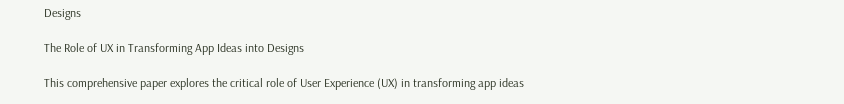Designs

The Role of UX in Transforming App Ideas into Designs

This comprehensive paper explores the critical role of User Experience (UX) in transforming app ideas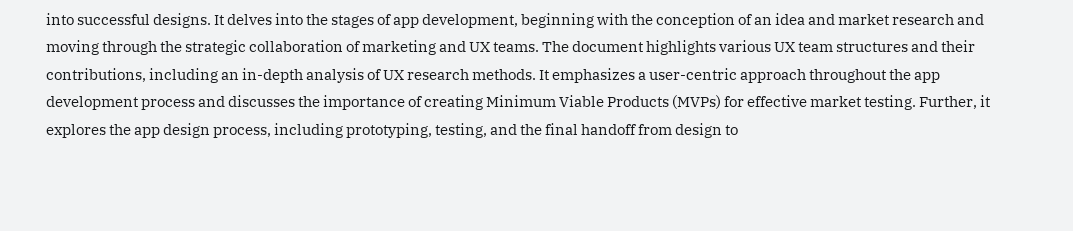into successful designs. It delves into the stages of app development, beginning with the conception of an idea and market research and moving through the strategic collaboration of marketing and UX teams. The document highlights various UX team structures and their contributions, including an in-depth analysis of UX research methods. It emphasizes a user-centric approach throughout the app development process and discusses the importance of creating Minimum Viable Products (MVPs) for effective market testing. Further, it explores the app design process, including prototyping, testing, and the final handoff from design to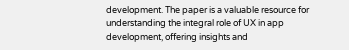development. The paper is a valuable resource for understanding the integral role of UX in app development, offering insights and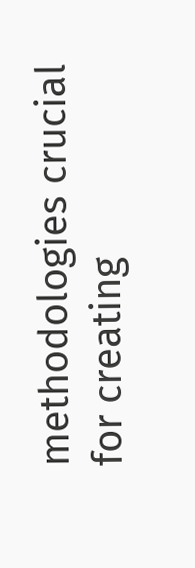methodologies crucial for creating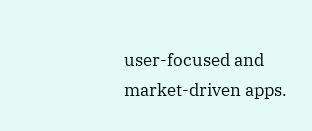user-focused and market-driven apps.